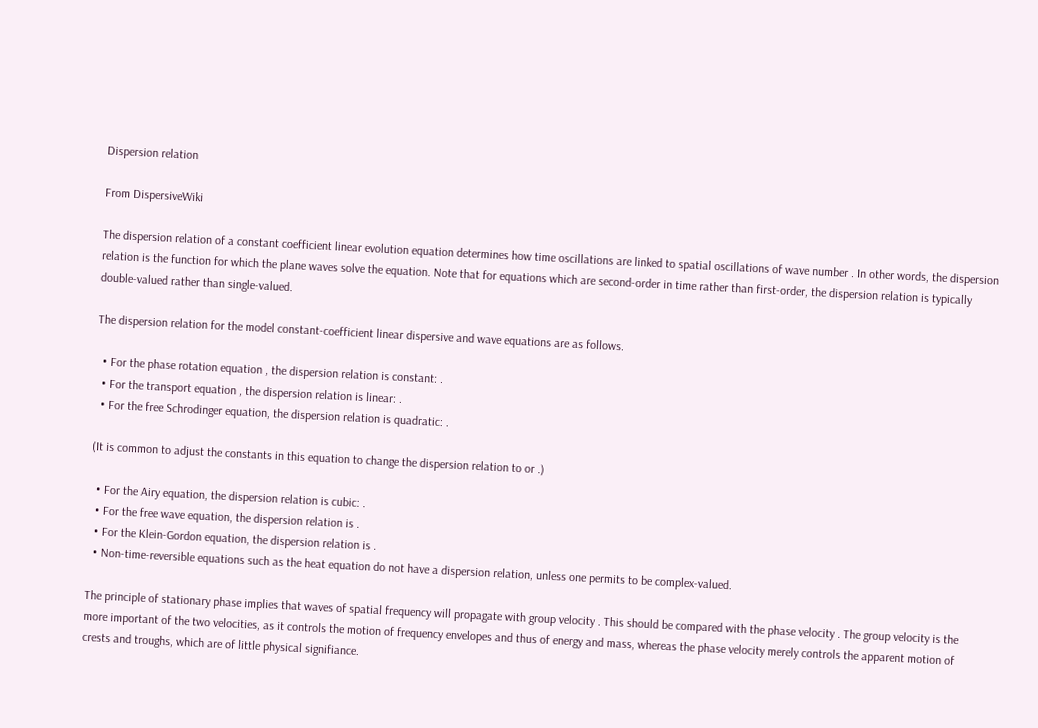Dispersion relation

From DispersiveWiki

The dispersion relation of a constant coefficient linear evolution equation determines how time oscillations are linked to spatial oscillations of wave number . In other words, the dispersion relation is the function for which the plane waves solve the equation. Note that for equations which are second-order in time rather than first-order, the dispersion relation is typically double-valued rather than single-valued.

The dispersion relation for the model constant-coefficient linear dispersive and wave equations are as follows.

  • For the phase rotation equation , the dispersion relation is constant: .
  • For the transport equation , the dispersion relation is linear: .
  • For the free Schrodinger equation, the dispersion relation is quadratic: .

(It is common to adjust the constants in this equation to change the dispersion relation to or .)

  • For the Airy equation, the dispersion relation is cubic: .
  • For the free wave equation, the dispersion relation is .
  • For the Klein-Gordon equation, the dispersion relation is .
  • Non-time-reversible equations such as the heat equation do not have a dispersion relation, unless one permits to be complex-valued.

The principle of stationary phase implies that waves of spatial frequency will propagate with group velocity . This should be compared with the phase velocity . The group velocity is the more important of the two velocities, as it controls the motion of frequency envelopes and thus of energy and mass, whereas the phase velocity merely controls the apparent motion of crests and troughs, which are of little physical signifiance.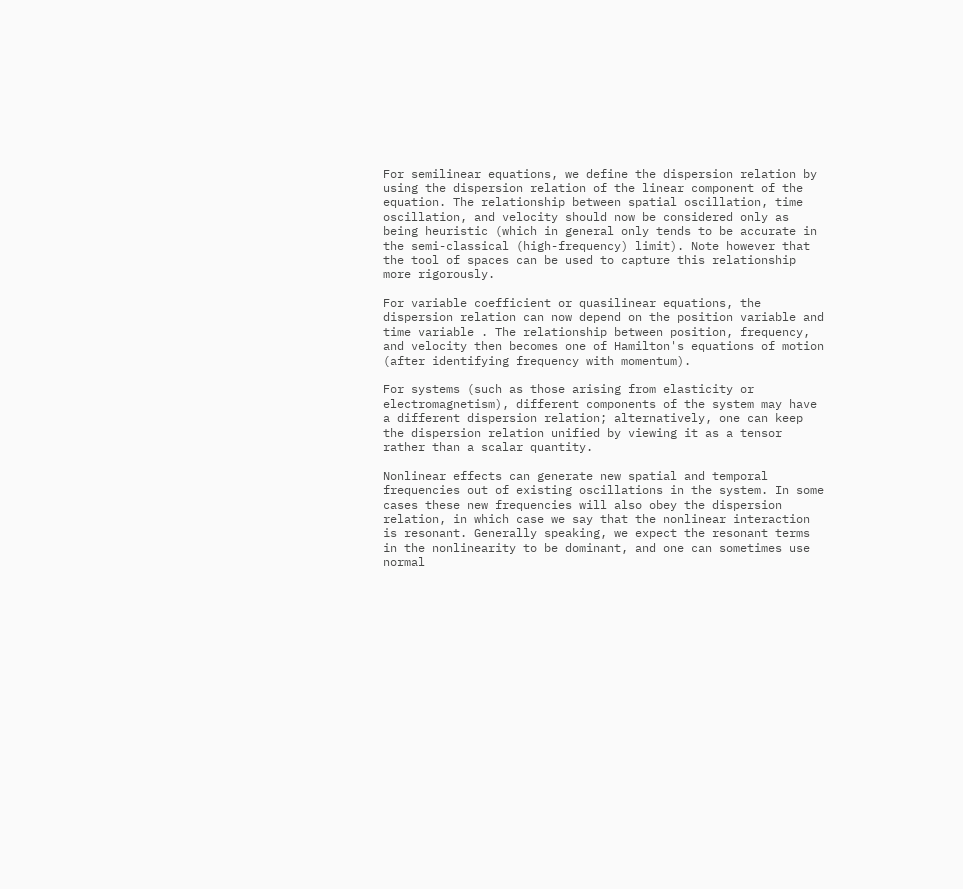For semilinear equations, we define the dispersion relation by using the dispersion relation of the linear component of the equation. The relationship between spatial oscillation, time oscillation, and velocity should now be considered only as being heuristic (which in general only tends to be accurate in the semi-classical (high-frequency) limit). Note however that the tool of spaces can be used to capture this relationship more rigorously.

For variable coefficient or quasilinear equations, the dispersion relation can now depend on the position variable and time variable . The relationship between position, frequency, and velocity then becomes one of Hamilton's equations of motion (after identifying frequency with momentum).

For systems (such as those arising from elasticity or electromagnetism), different components of the system may have a different dispersion relation; alternatively, one can keep the dispersion relation unified by viewing it as a tensor rather than a scalar quantity.

Nonlinear effects can generate new spatial and temporal frequencies out of existing oscillations in the system. In some cases these new frequencies will also obey the dispersion relation, in which case we say that the nonlinear interaction is resonant. Generally speaking, we expect the resonant terms in the nonlinearity to be dominant, and one can sometimes use normal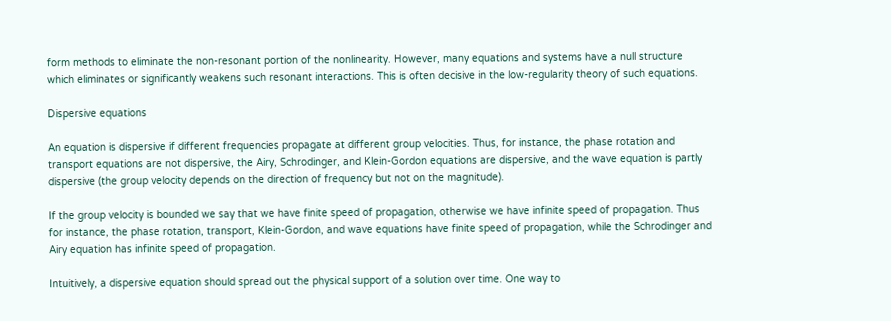form methods to eliminate the non-resonant portion of the nonlinearity. However, many equations and systems have a null structure which eliminates or significantly weakens such resonant interactions. This is often decisive in the low-regularity theory of such equations.

Dispersive equations

An equation is dispersive if different frequencies propagate at different group velocities. Thus, for instance, the phase rotation and transport equations are not dispersive, the Airy, Schrodinger, and Klein-Gordon equations are dispersive, and the wave equation is partly dispersive (the group velocity depends on the direction of frequency but not on the magnitude).

If the group velocity is bounded we say that we have finite speed of propagation, otherwise we have infinite speed of propagation. Thus for instance, the phase rotation, transport, Klein-Gordon, and wave equations have finite speed of propagation, while the Schrodinger and Airy equation has infinite speed of propagation.

Intuitively, a dispersive equation should spread out the physical support of a solution over time. One way to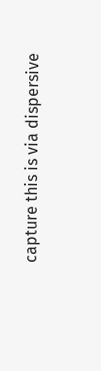capture this is via dispersive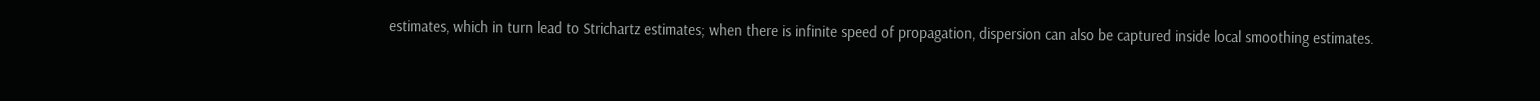estimates, which in turn lead to Strichartz estimates; when there is infinite speed of propagation, dispersion can also be captured inside local smoothing estimates.